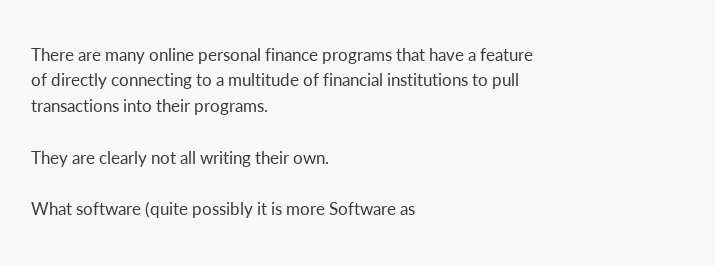There are many online personal finance programs that have a feature of directly connecting to a multitude of financial institutions to pull transactions into their programs.

They are clearly not all writing their own.

What software (quite possibly it is more Software as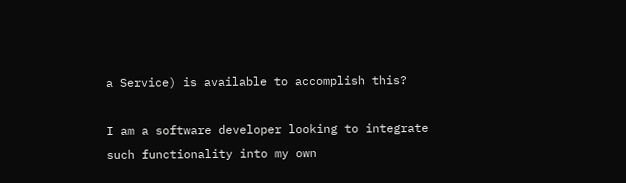a Service) is available to accomplish this?

I am a software developer looking to integrate such functionality into my own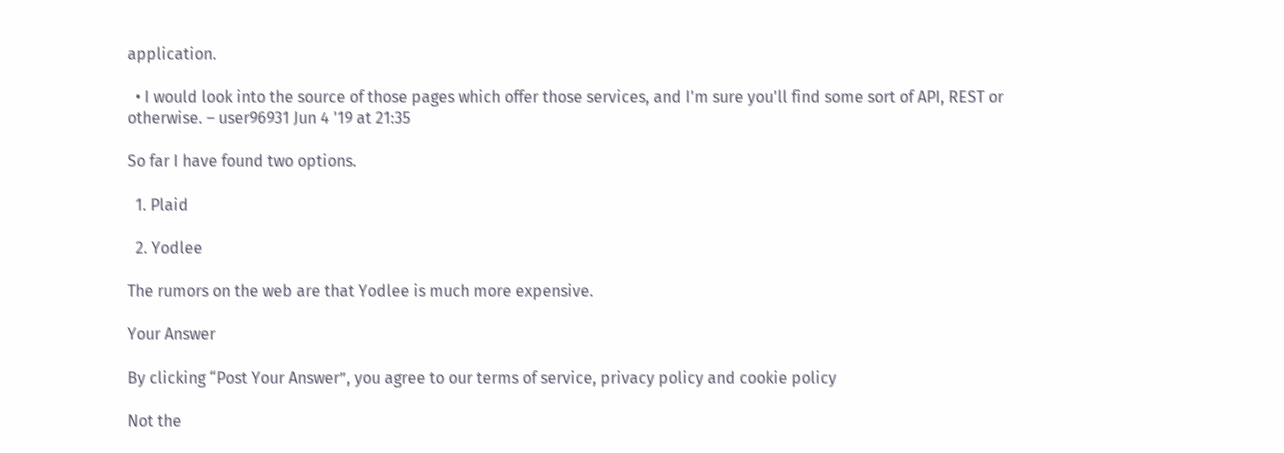application.

  • I would look into the source of those pages which offer those services, and I'm sure you'll find some sort of API, REST or otherwise. – user96931 Jun 4 '19 at 21:35

So far I have found two options.

  1. Plaid

  2. Yodlee

The rumors on the web are that Yodlee is much more expensive.

Your Answer

By clicking “Post Your Answer”, you agree to our terms of service, privacy policy and cookie policy

Not the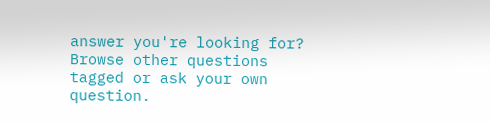answer you're looking for? Browse other questions tagged or ask your own question.